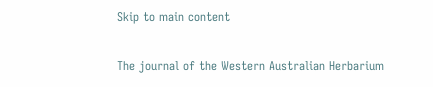Skip to main content

The journal of the Western Australian Herbarium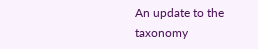An update to the taxonomy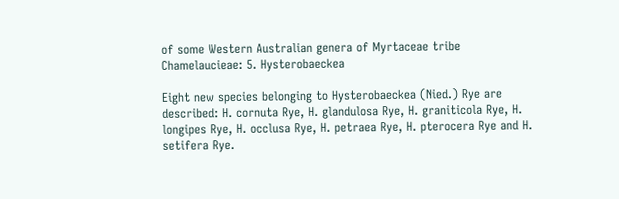of some Western Australian genera of Myrtaceae tribe Chamelaucieae: 5. Hysterobaeckea

Eight new species belonging to Hysterobaeckea (Nied.) Rye are described: H. cornuta Rye, H. glandulosa Rye, H. graniticola Rye, H. longipes Rye, H. occlusa Rye, H. petraea Rye, H. pterocera Rye and H. setifera Rye.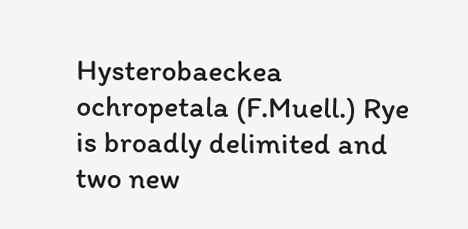Hysterobaeckea ochropetala (F.Muell.) Rye is broadly delimited and two new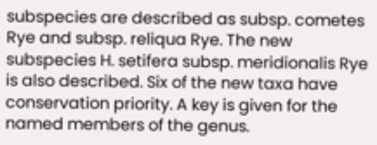subspecies are described as subsp. cometes Rye and subsp. reliqua Rye. The new subspecies H. setifera subsp. meridionalis Rye is also described. Six of the new taxa have conservation priority. A key is given for the named members of the genus.